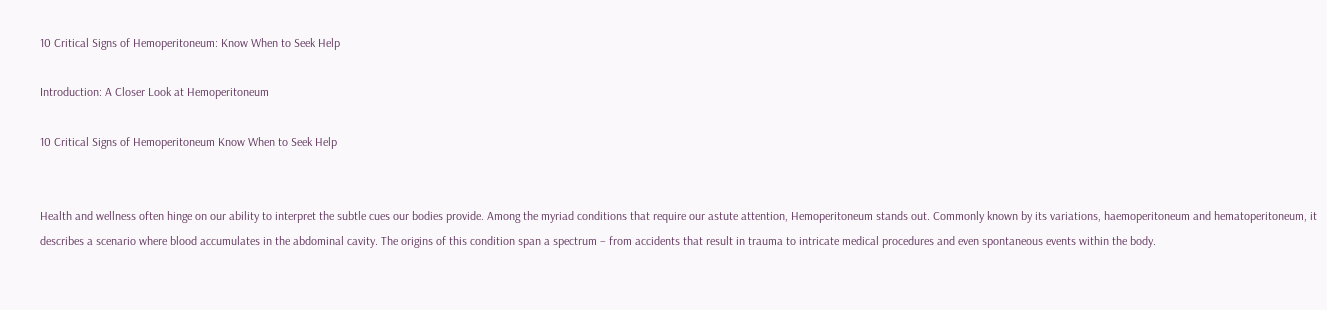10 Critical Signs of Hemoperitoneum: Know When to Seek Help

Introduction: A Closer Look at Hemoperitoneum

10 Critical Signs of Hemoperitoneum Know When to Seek Help


Health and wellness often hinge on our ability to interpret the subtle cues our bodies provide. Among the myriad conditions that require our astute attention, Hemoperitoneum stands out. Commonly known by its variations, haemoperitoneum and hematoperitoneum, it describes a scenario where blood accumulates in the abdominal cavity. The origins of this condition span a spectrum – from accidents that result in trauma to intricate medical procedures and even spontaneous events within the body.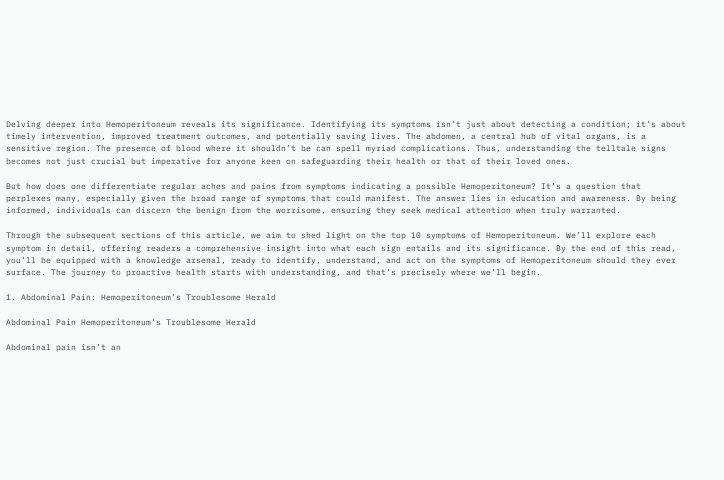Delving deeper into Hemoperitoneum reveals its significance. Identifying its symptoms isn’t just about detecting a condition; it’s about timely intervention, improved treatment outcomes, and potentially saving lives. The abdomen, a central hub of vital organs, is a sensitive region. The presence of blood where it shouldn’t be can spell myriad complications. Thus, understanding the telltale signs becomes not just crucial but imperative for anyone keen on safeguarding their health or that of their loved ones.

But how does one differentiate regular aches and pains from symptoms indicating a possible Hemoperitoneum? It’s a question that perplexes many, especially given the broad range of symptoms that could manifest. The answer lies in education and awareness. By being informed, individuals can discern the benign from the worrisome, ensuring they seek medical attention when truly warranted.

Through the subsequent sections of this article, we aim to shed light on the top 10 symptoms of Hemoperitoneum. We’ll explore each symptom in detail, offering readers a comprehensive insight into what each sign entails and its significance. By the end of this read, you’ll be equipped with a knowledge arsenal, ready to identify, understand, and act on the symptoms of Hemoperitoneum should they ever surface. The journey to proactive health starts with understanding, and that’s precisely where we’ll begin.

1. Abdominal Pain: Hemoperitoneum’s Troublesome Herald

Abdominal Pain Hemoperitoneum's Troublesome Herald

Abdominal pain isn’t an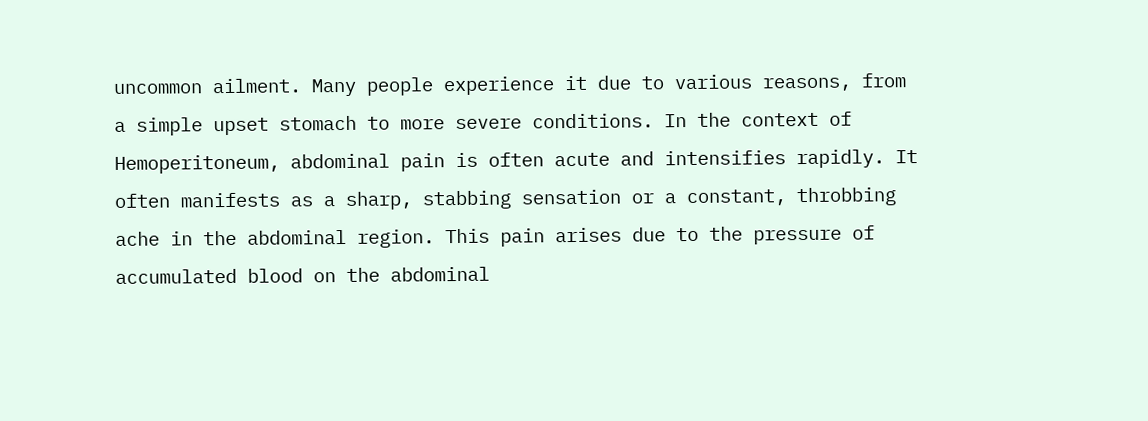uncommon ailment. Many people experience it due to various reasons, from a simple upset stomach to more severe conditions. In the context of Hemoperitoneum, abdominal pain is often acute and intensifies rapidly. It often manifests as a sharp, stabbing sensation or a constant, throbbing ache in the abdominal region. This pain arises due to the pressure of accumulated blood on the abdominal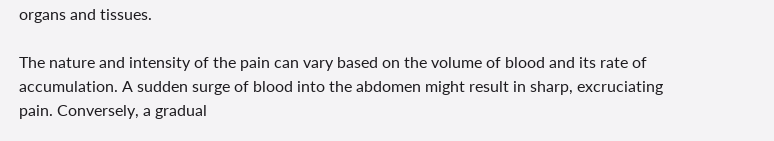organs and tissues.

The nature and intensity of the pain can vary based on the volume of blood and its rate of accumulation. A sudden surge of blood into the abdomen might result in sharp, excruciating pain. Conversely, a gradual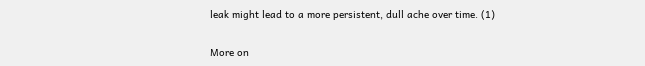leak might lead to a more persistent, dull ache over time. (1)

More on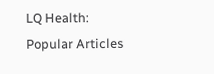LQ Health:
Popular Articles